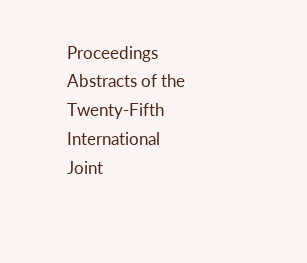Proceedings Abstracts of the Twenty-Fifth International Joint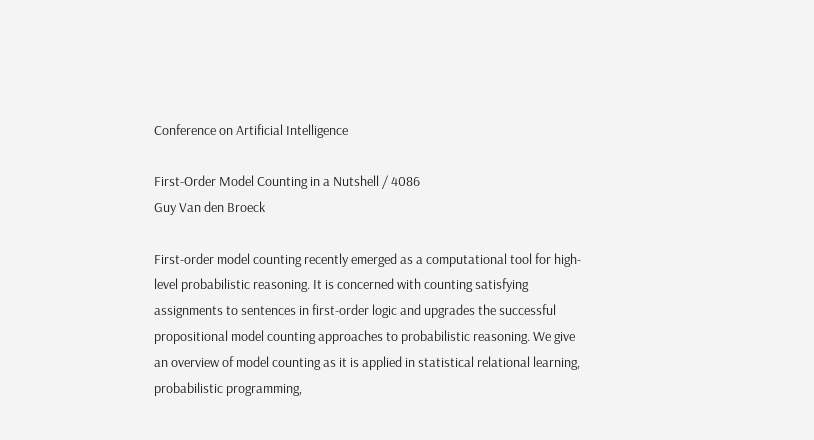Conference on Artificial Intelligence

First-Order Model Counting in a Nutshell / 4086
Guy Van den Broeck

First-order model counting recently emerged as a computational tool for high-level probabilistic reasoning. It is concerned with counting satisfying assignments to sentences in first-order logic and upgrades the successful propositional model counting approaches to probabilistic reasoning. We give an overview of model counting as it is applied in statistical relational learning, probabilistic programming,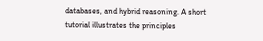databases, and hybrid reasoning. A short tutorial illustrates the principles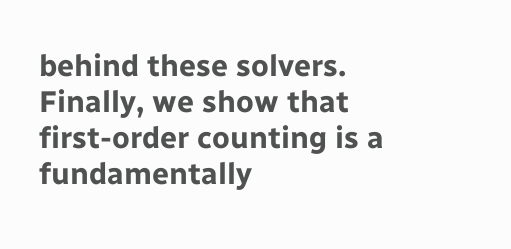behind these solvers. Finally, we show that first-order counting is a fundamentally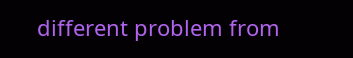different problem from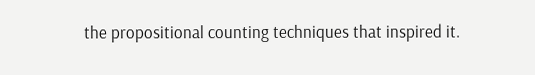the propositional counting techniques that inspired it.